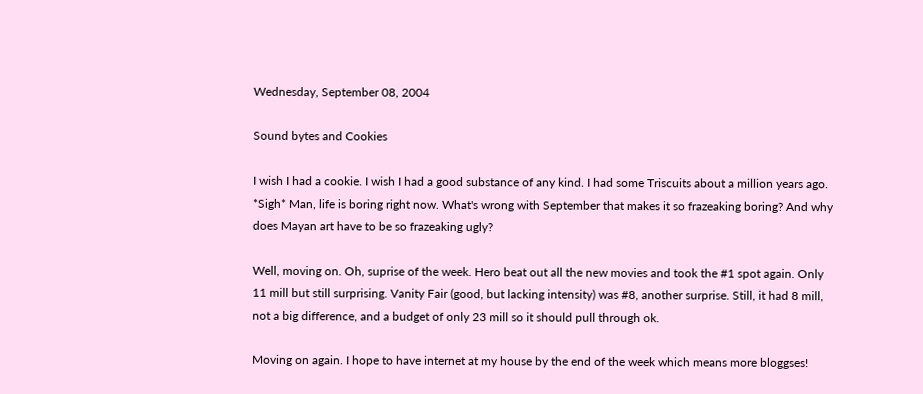Wednesday, September 08, 2004

Sound bytes and Cookies

I wish I had a cookie. I wish I had a good substance of any kind. I had some Triscuits about a million years ago. *Sigh* Man, life is boring right now. What's wrong with September that makes it so frazeaking boring? And why does Mayan art have to be so frazeaking ugly?

Well, moving on. Oh, suprise of the week. Hero beat out all the new movies and took the #1 spot again. Only 11 mill but still surprising. Vanity Fair (good, but lacking intensity) was #8, another surprise. Still, it had 8 mill, not a big difference, and a budget of only 23 mill so it should pull through ok.

Moving on again. I hope to have internet at my house by the end of the week which means more bloggses!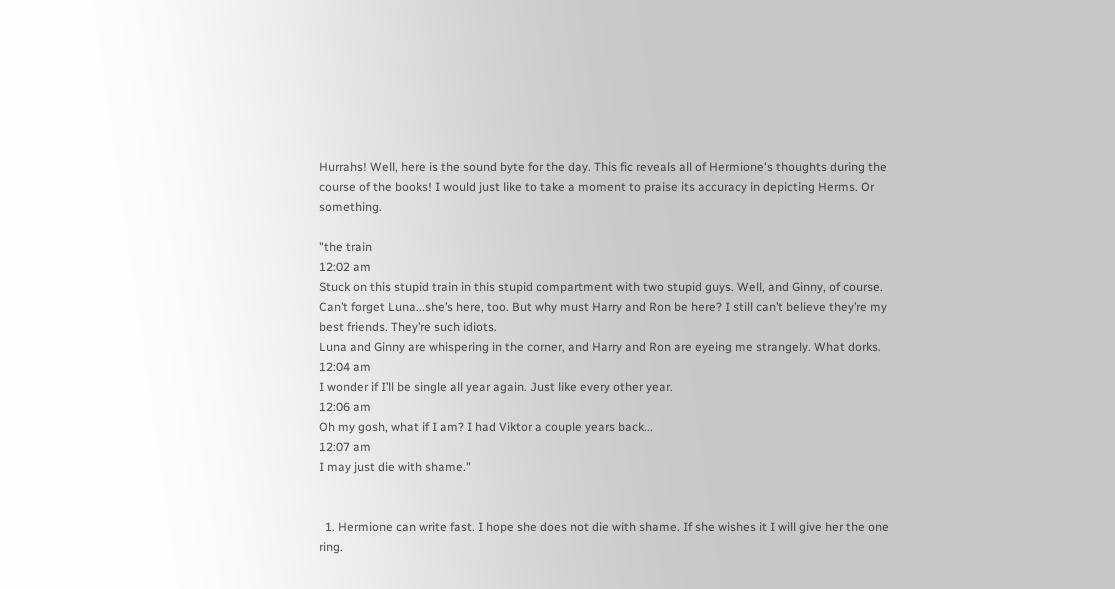Hurrahs! Well, here is the sound byte for the day. This fic reveals all of Hermione's thoughts during the course of the books! I would just like to take a moment to praise its accuracy in depicting Herms. Or something.

"the train
12:02 am
Stuck on this stupid train in this stupid compartment with two stupid guys. Well, and Ginny, of course. Can’t forget Luna...she’s here, too. But why must Harry and Ron be here? I still can’t believe they’re my best friends. They’re such idiots.
Luna and Ginny are whispering in the corner, and Harry and Ron are eyeing me strangely. What dorks.
12:04 am
I wonder if I’ll be single all year again. Just like every other year.
12:06 am
Oh my gosh, what if I am? I had Viktor a couple years back...
12:07 am
I may just die with shame."


  1. Hermione can write fast. I hope she does not die with shame. If she wishes it I will give her the one ring.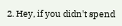2. Hey, if you didn't spend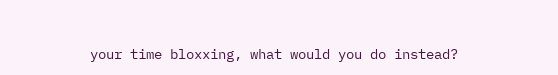your time bloxxing, what would you do instead?